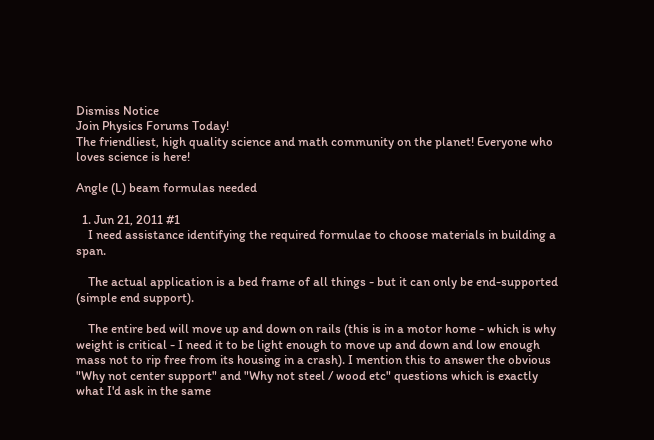Dismiss Notice
Join Physics Forums Today!
The friendliest, high quality science and math community on the planet! Everyone who loves science is here!

Angle (L) beam formulas needed

  1. Jun 21, 2011 #1
    I need assistance identifying the required formulae to choose materials in building a span.

    The actual application is a bed frame of all things - but it can only be end-supported (simple end support).

    The entire bed will move up and down on rails (this is in a motor home - which is why weight is critical - I need it to be light enough to move up and down and low enough mass not to rip free from its housing in a crash). I mention this to answer the obvious "Why not center support" and "Why not steel / wood etc" questions which is exactly what I'd ask in the same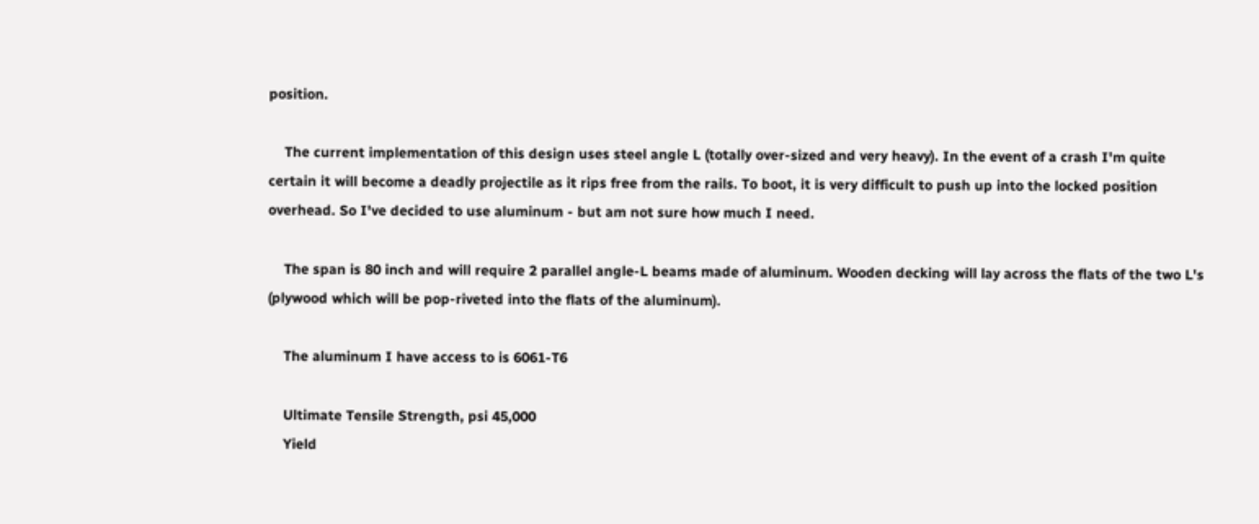position.

    The current implementation of this design uses steel angle L (totally over-sized and very heavy). In the event of a crash I'm quite certain it will become a deadly projectile as it rips free from the rails. To boot, it is very difficult to push up into the locked position overhead. So I've decided to use aluminum - but am not sure how much I need.

    The span is 80 inch and will require 2 parallel angle-L beams made of aluminum. Wooden decking will lay across the flats of the two L's (plywood which will be pop-riveted into the flats of the aluminum).

    The aluminum I have access to is 6061-T6

    Ultimate Tensile Strength, psi 45,000
    Yield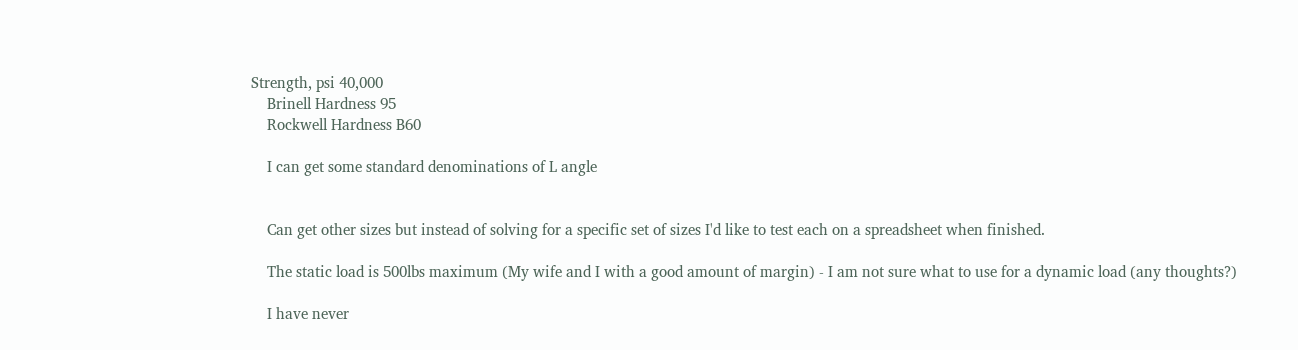Strength, psi 40,000
    Brinell Hardness 95
    Rockwell Hardness B60

    I can get some standard denominations of L angle


    Can get other sizes but instead of solving for a specific set of sizes I'd like to test each on a spreadsheet when finished.

    The static load is 500lbs maximum (My wife and I with a good amount of margin) - I am not sure what to use for a dynamic load (any thoughts?)

    I have never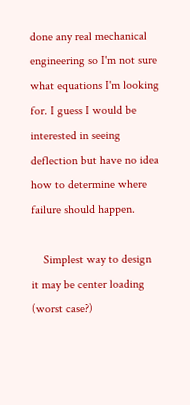done any real mechanical engineering so I'm not sure what equations I'm looking for. I guess I would be interested in seeing deflection but have no idea how to determine where failure should happen.

    Simplest way to design it may be center loading (worst case?)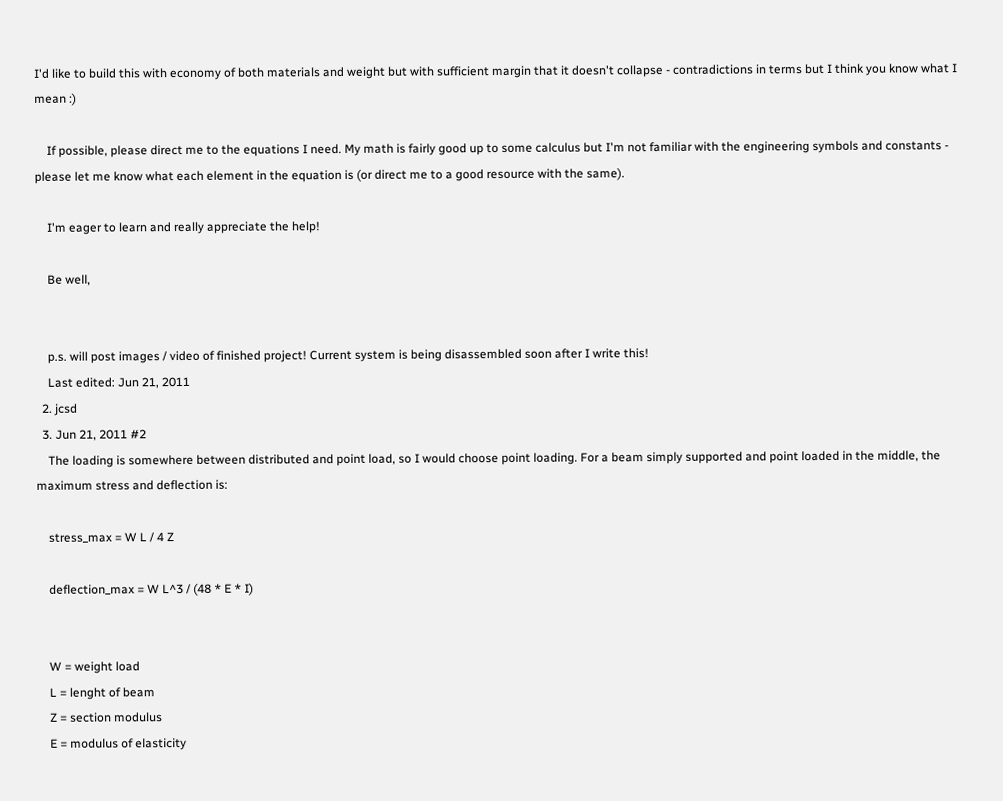I'd like to build this with economy of both materials and weight but with sufficient margin that it doesn't collapse - contradictions in terms but I think you know what I mean :)

    If possible, please direct me to the equations I need. My math is fairly good up to some calculus but I'm not familiar with the engineering symbols and constants - please let me know what each element in the equation is (or direct me to a good resource with the same).

    I'm eager to learn and really appreciate the help!

    Be well,


    p.s. will post images / video of finished project! Current system is being disassembled soon after I write this!
    Last edited: Jun 21, 2011
  2. jcsd
  3. Jun 21, 2011 #2
    The loading is somewhere between distributed and point load, so I would choose point loading. For a beam simply supported and point loaded in the middle, the maximum stress and deflection is:

    stress_max = W L / 4 Z

    deflection_max = W L^3 / (48 * E * I)


    W = weight load
    L = lenght of beam
    Z = section modulus
    E = modulus of elasticity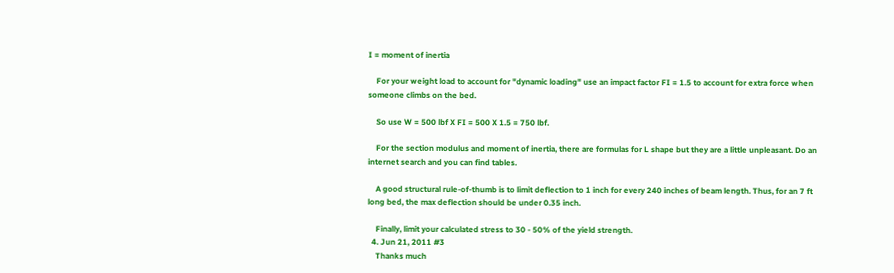I = moment of inertia

    For your weight load to account for "dynamic loading" use an impact factor FI = 1.5 to account for extra force when someone climbs on the bed.

    So use W = 500 lbf X FI = 500 X 1.5 = 750 lbf.

    For the section modulus and moment of inertia, there are formulas for L shape but they are a little unpleasant. Do an internet search and you can find tables.

    A good structural rule-of-thumb is to limit deflection to 1 inch for every 240 inches of beam length. Thus, for an 7 ft long bed, the max deflection should be under 0.35 inch.

    Finally, limit your calculated stress to 30 - 50% of the yield strength.
  4. Jun 21, 2011 #3
    Thanks much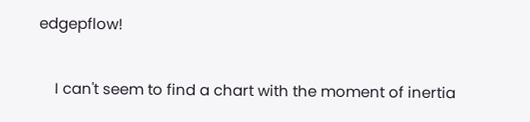edgepflow!

    I can't seem to find a chart with the moment of inertia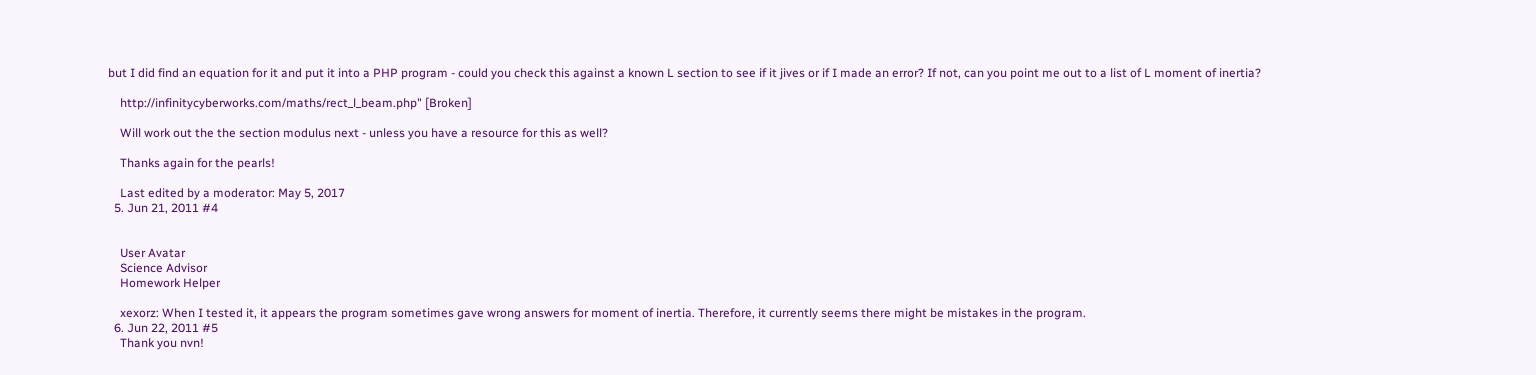but I did find an equation for it and put it into a PHP program - could you check this against a known L section to see if it jives or if I made an error? If not, can you point me out to a list of L moment of inertia?

    http://infinitycyberworks.com/maths/rect_l_beam.php" [Broken]

    Will work out the the section modulus next - unless you have a resource for this as well?

    Thanks again for the pearls!

    Last edited by a moderator: May 5, 2017
  5. Jun 21, 2011 #4


    User Avatar
    Science Advisor
    Homework Helper

    xexorz: When I tested it, it appears the program sometimes gave wrong answers for moment of inertia. Therefore, it currently seems there might be mistakes in the program.
  6. Jun 22, 2011 #5
    Thank you nvn!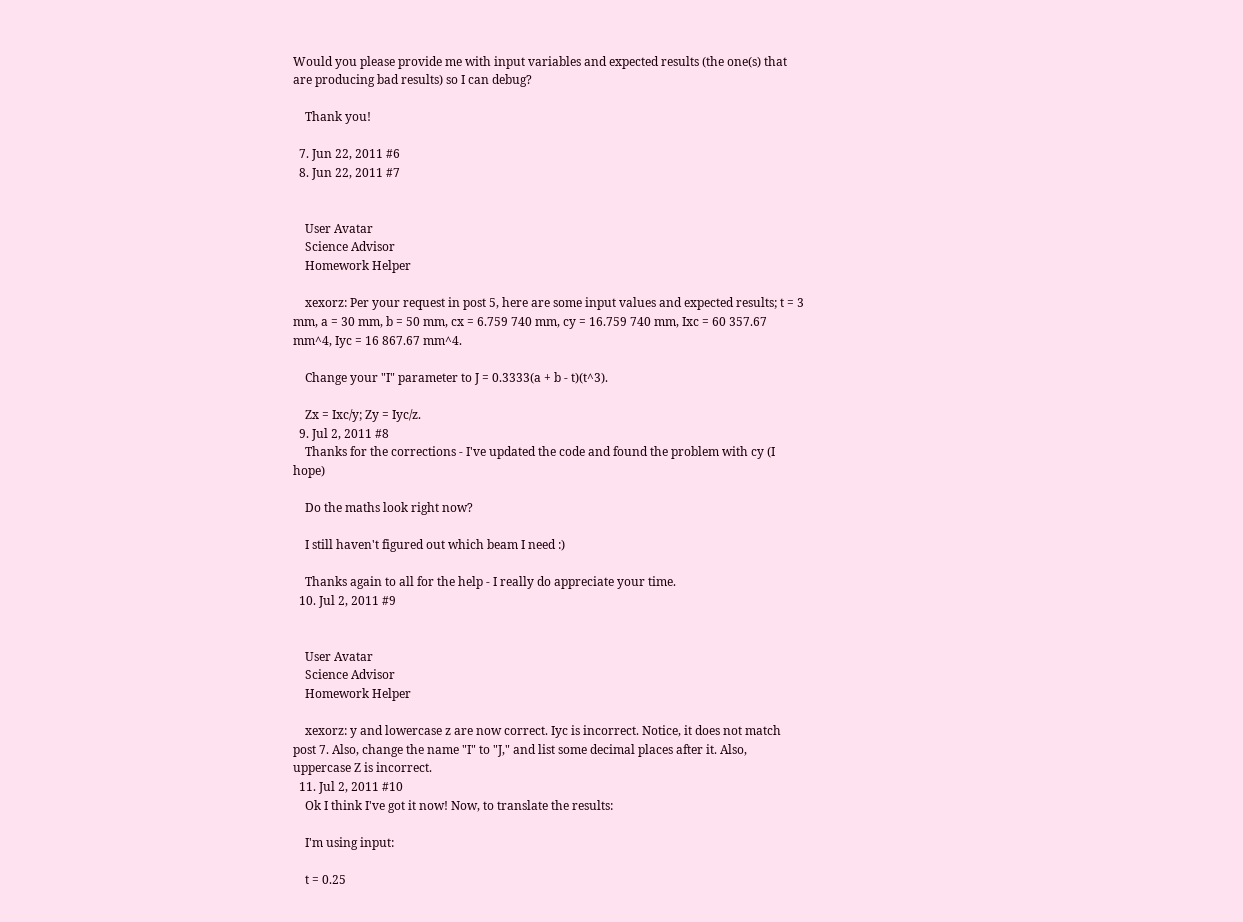Would you please provide me with input variables and expected results (the one(s) that are producing bad results) so I can debug?

    Thank you!

  7. Jun 22, 2011 #6
  8. Jun 22, 2011 #7


    User Avatar
    Science Advisor
    Homework Helper

    xexorz: Per your request in post 5, here are some input values and expected results; t = 3 mm, a = 30 mm, b = 50 mm, cx = 6.759 740 mm, cy = 16.759 740 mm, Ixc = 60 357.67 mm^4, Iyc = 16 867.67 mm^4.

    Change your "I" parameter to J = 0.3333(a + b - t)(t^3).

    Zx = Ixc/y; Zy = Iyc/z.
  9. Jul 2, 2011 #8
    Thanks for the corrections - I've updated the code and found the problem with cy (I hope)

    Do the maths look right now?

    I still haven't figured out which beam I need :)

    Thanks again to all for the help - I really do appreciate your time.
  10. Jul 2, 2011 #9


    User Avatar
    Science Advisor
    Homework Helper

    xexorz: y and lowercase z are now correct. Iyc is incorrect. Notice, it does not match post 7. Also, change the name "I" to "J," and list some decimal places after it. Also, uppercase Z is incorrect.
  11. Jul 2, 2011 #10
    Ok I think I've got it now! Now, to translate the results:

    I'm using input:

    t = 0.25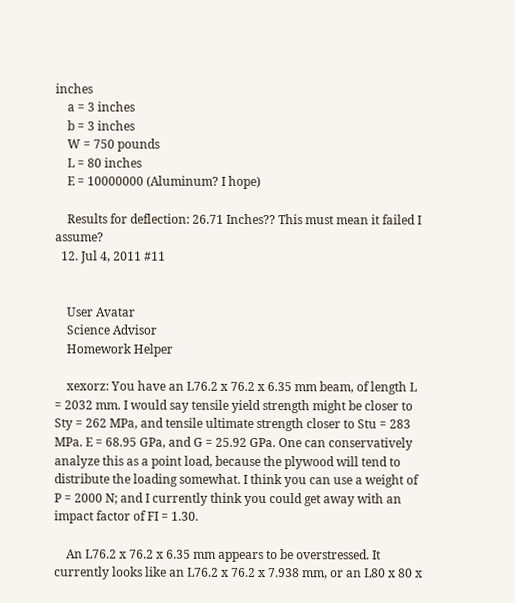inches
    a = 3 inches
    b = 3 inches
    W = 750 pounds
    L = 80 inches
    E = 10000000 (Aluminum? I hope)

    Results for deflection: 26.71 Inches?? This must mean it failed I assume?
  12. Jul 4, 2011 #11


    User Avatar
    Science Advisor
    Homework Helper

    xexorz: You have an L76.2 x 76.2 x 6.35 mm beam, of length L = 2032 mm. I would say tensile yield strength might be closer to Sty = 262 MPa, and tensile ultimate strength closer to Stu = 283 MPa. E = 68.95 GPa, and G = 25.92 GPa. One can conservatively analyze this as a point load, because the plywood will tend to distribute the loading somewhat. I think you can use a weight of P = 2000 N; and I currently think you could get away with an impact factor of FI = 1.30.

    An L76.2 x 76.2 x 6.35 mm appears to be overstressed. It currently looks like an L76.2 x 76.2 x 7.938 mm, or an L80 x 80 x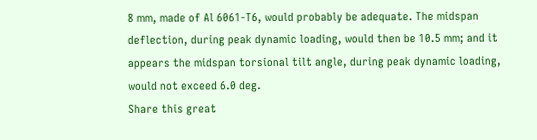8 mm, made of Al 6061-T6, would probably be adequate. The midspan deflection, during peak dynamic loading, would then be 10.5 mm; and it appears the midspan torsional tilt angle, during peak dynamic loading, would not exceed 6.0 deg.
Share this great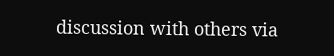discussion with others via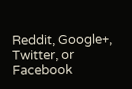Reddit, Google+, Twitter, or Facebook